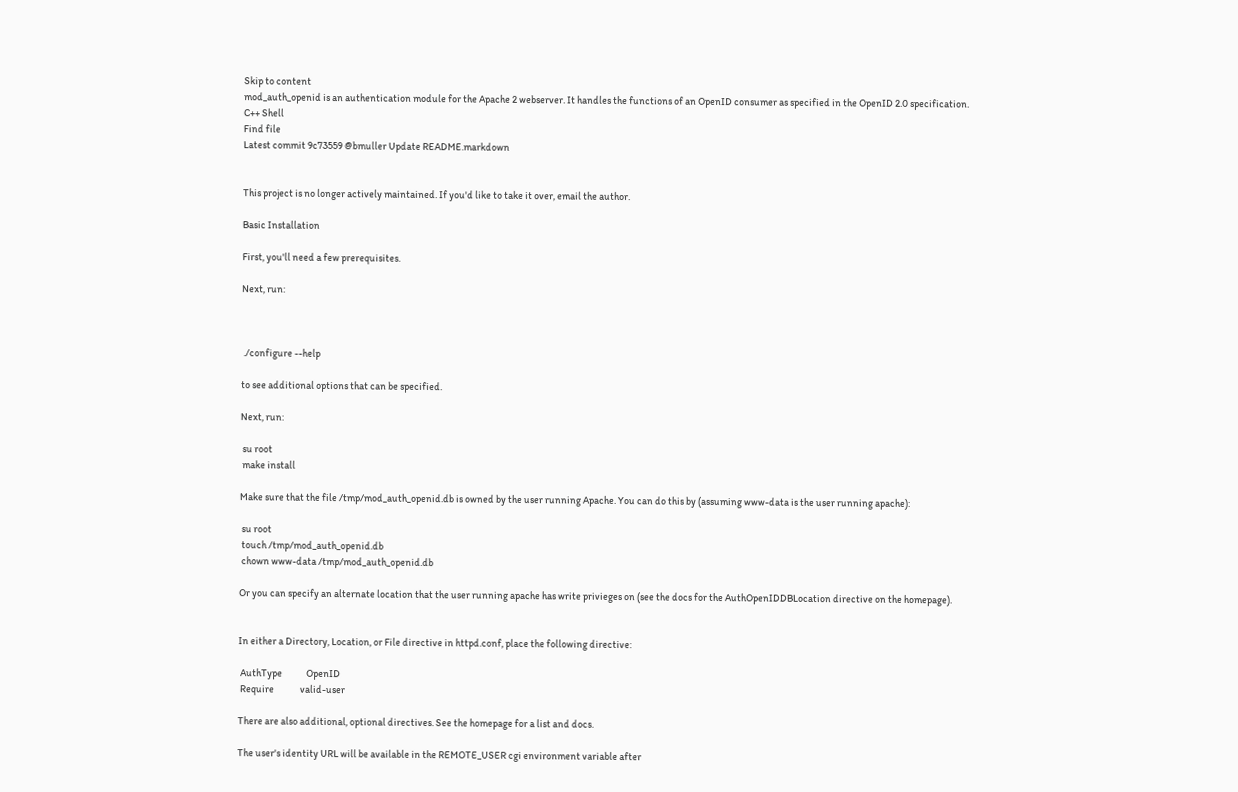Skip to content
mod_auth_openid is an authentication module for the Apache 2 webserver. It handles the functions of an OpenID consumer as specified in the OpenID 2.0 specification.
C++ Shell
Find file
Latest commit 9c73559 @bmuller Update README.markdown


This project is no longer actively maintained. If you'd like to take it over, email the author.

Basic Installation

First, you'll need a few prerequisites.

Next, run:



 ./configure --help

to see additional options that can be specified.

Next, run:

 su root
 make install

Make sure that the file /tmp/mod_auth_openid.db is owned by the user running Apache. You can do this by (assuming www-data is the user running apache):

 su root
 touch /tmp/mod_auth_openid.db
 chown www-data /tmp/mod_auth_openid.db

Or you can specify an alternate location that the user running apache has write privieges on (see the docs for the AuthOpenIDDBLocation directive on the homepage).


In either a Directory, Location, or File directive in httpd.conf, place the following directive:

 AuthType            OpenID
 Require             valid-user

There are also additional, optional directives. See the homepage for a list and docs.

The user's identity URL will be available in the REMOTE_USER cgi environment variable after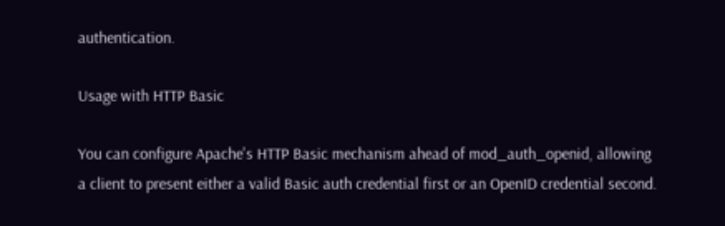authentication.

Usage with HTTP Basic

You can configure Apache's HTTP Basic mechanism ahead of mod_auth_openid, allowing a client to present either a valid Basic auth credential first or an OpenID credential second.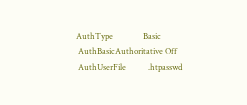AuthType               Basic
 AuthBasicAuthoritative Off
 AuthUserFile           .htpasswd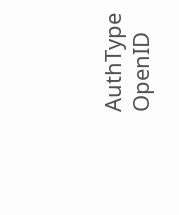AuthType               OpenID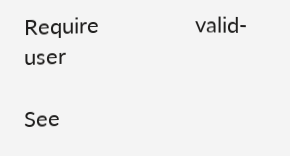Require                valid-user

See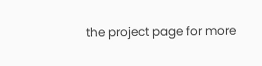the project page for more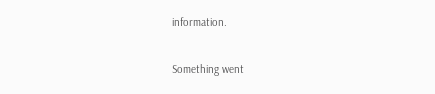information.

Something went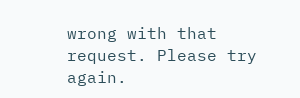wrong with that request. Please try again.